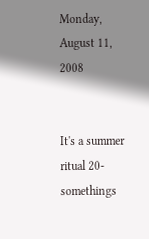Monday, August 11, 2008


It's a summer ritual 20-somethings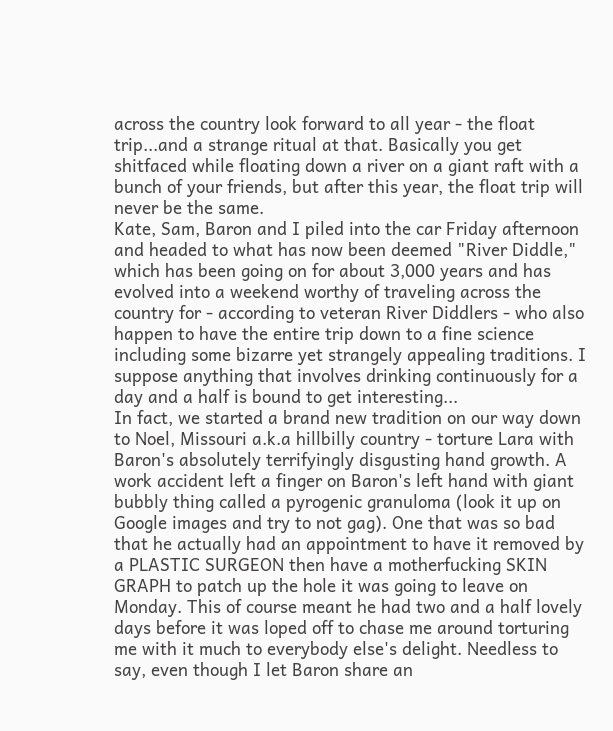across the country look forward to all year - the float trip...and a strange ritual at that. Basically you get shitfaced while floating down a river on a giant raft with a bunch of your friends, but after this year, the float trip will never be the same.
Kate, Sam, Baron and I piled into the car Friday afternoon and headed to what has now been deemed "River Diddle," which has been going on for about 3,000 years and has evolved into a weekend worthy of traveling across the country for - according to veteran River Diddlers - who also happen to have the entire trip down to a fine science including some bizarre yet strangely appealing traditions. I suppose anything that involves drinking continuously for a day and a half is bound to get interesting...
In fact, we started a brand new tradition on our way down to Noel, Missouri a.k.a hillbilly country - torture Lara with Baron's absolutely terrifyingly disgusting hand growth. A work accident left a finger on Baron's left hand with giant bubbly thing called a pyrogenic granuloma (look it up on Google images and try to not gag). One that was so bad that he actually had an appointment to have it removed by a PLASTIC SURGEON then have a motherfucking SKIN GRAPH to patch up the hole it was going to leave on Monday. This of course meant he had two and a half lovely days before it was loped off to chase me around torturing me with it much to everybody else's delight. Needless to say, even though I let Baron share an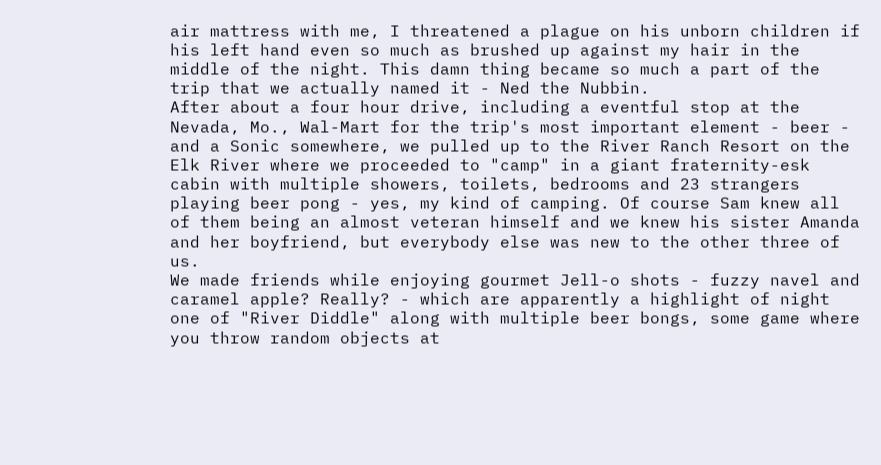air mattress with me, I threatened a plague on his unborn children if his left hand even so much as brushed up against my hair in the middle of the night. This damn thing became so much a part of the trip that we actually named it - Ned the Nubbin.
After about a four hour drive, including a eventful stop at the Nevada, Mo., Wal-Mart for the trip's most important element - beer - and a Sonic somewhere, we pulled up to the River Ranch Resort on the Elk River where we proceeded to "camp" in a giant fraternity-esk cabin with multiple showers, toilets, bedrooms and 23 strangers playing beer pong - yes, my kind of camping. Of course Sam knew all of them being an almost veteran himself and we knew his sister Amanda and her boyfriend, but everybody else was new to the other three of us.
We made friends while enjoying gourmet Jell-o shots - fuzzy navel and caramel apple? Really? - which are apparently a highlight of night one of "River Diddle" along with multiple beer bongs, some game where you throw random objects at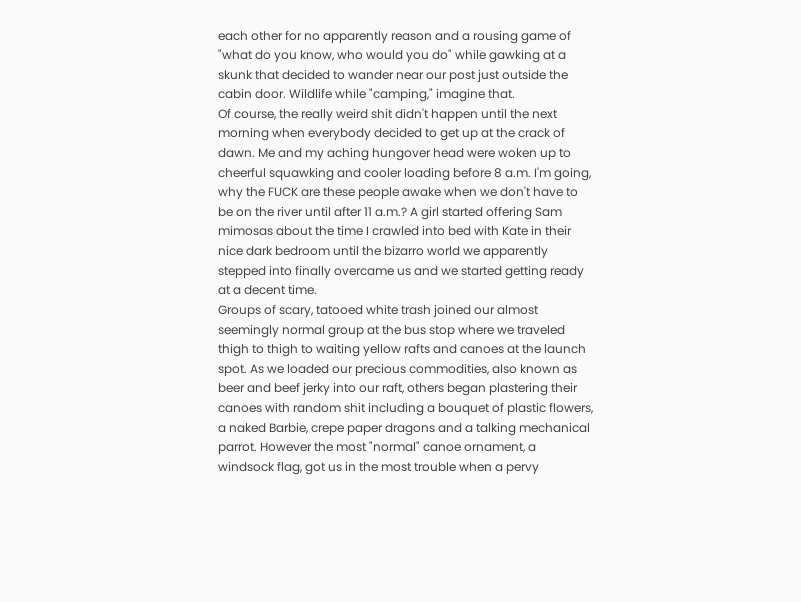each other for no apparently reason and a rousing game of "what do you know, who would you do" while gawking at a skunk that decided to wander near our post just outside the cabin door. Wildlife while "camping," imagine that.
Of course, the really weird shit didn't happen until the next morning when everybody decided to get up at the crack of dawn. Me and my aching hungover head were woken up to cheerful squawking and cooler loading before 8 a.m. I'm going, why the FUCK are these people awake when we don't have to be on the river until after 11 a.m.? A girl started offering Sam mimosas about the time I crawled into bed with Kate in their nice dark bedroom until the bizarro world we apparently stepped into finally overcame us and we started getting ready at a decent time.
Groups of scary, tatooed white trash joined our almost seemingly normal group at the bus stop where we traveled thigh to thigh to waiting yellow rafts and canoes at the launch spot. As we loaded our precious commodities, also known as beer and beef jerky into our raft, others began plastering their canoes with random shit including a bouquet of plastic flowers, a naked Barbie, crepe paper dragons and a talking mechanical parrot. However the most "normal" canoe ornament, a windsock flag, got us in the most trouble when a pervy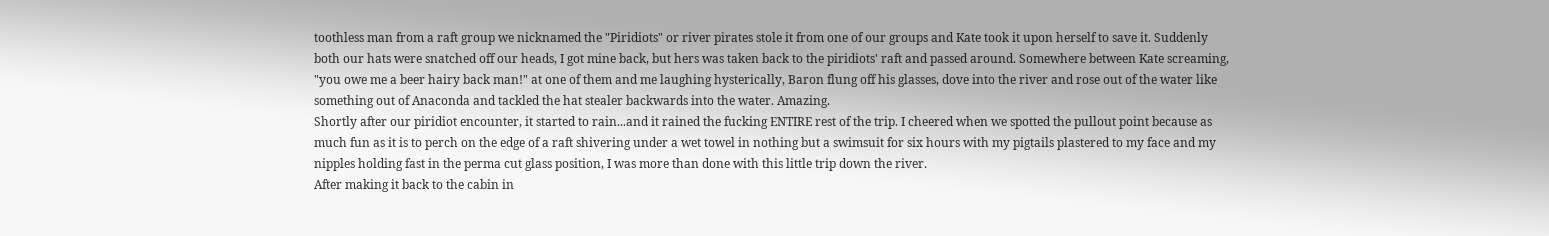toothless man from a raft group we nicknamed the "Piridiots" or river pirates stole it from one of our groups and Kate took it upon herself to save it. Suddenly both our hats were snatched off our heads, I got mine back, but hers was taken back to the piridiots' raft and passed around. Somewhere between Kate screaming, "you owe me a beer hairy back man!" at one of them and me laughing hysterically, Baron flung off his glasses, dove into the river and rose out of the water like something out of Anaconda and tackled the hat stealer backwards into the water. Amazing.
Shortly after our piridiot encounter, it started to rain...and it rained the fucking ENTIRE rest of the trip. I cheered when we spotted the pullout point because as much fun as it is to perch on the edge of a raft shivering under a wet towel in nothing but a swimsuit for six hours with my pigtails plastered to my face and my nipples holding fast in the perma cut glass position, I was more than done with this little trip down the river.
After making it back to the cabin in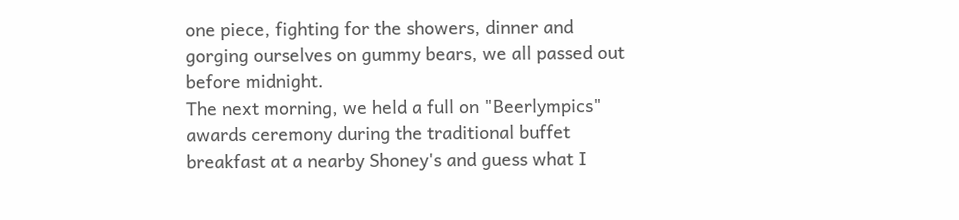one piece, fighting for the showers, dinner and gorging ourselves on gummy bears, we all passed out before midnight.
The next morning, we held a full on "Beerlympics" awards ceremony during the traditional buffet breakfast at a nearby Shoney's and guess what I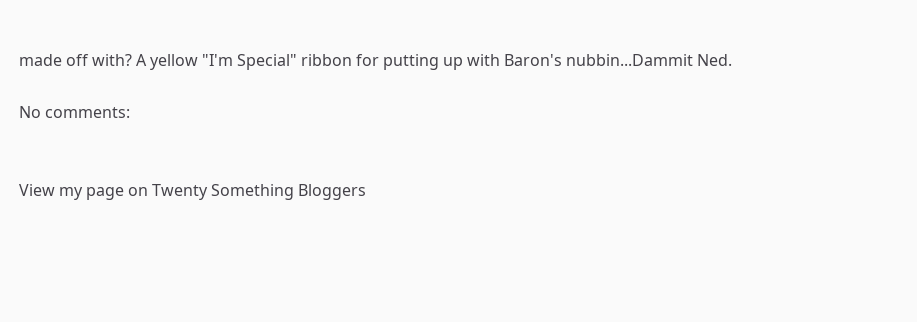made off with? A yellow "I'm Special" ribbon for putting up with Baron's nubbin...Dammit Ned.

No comments:


View my page on Twenty Something Bloggers